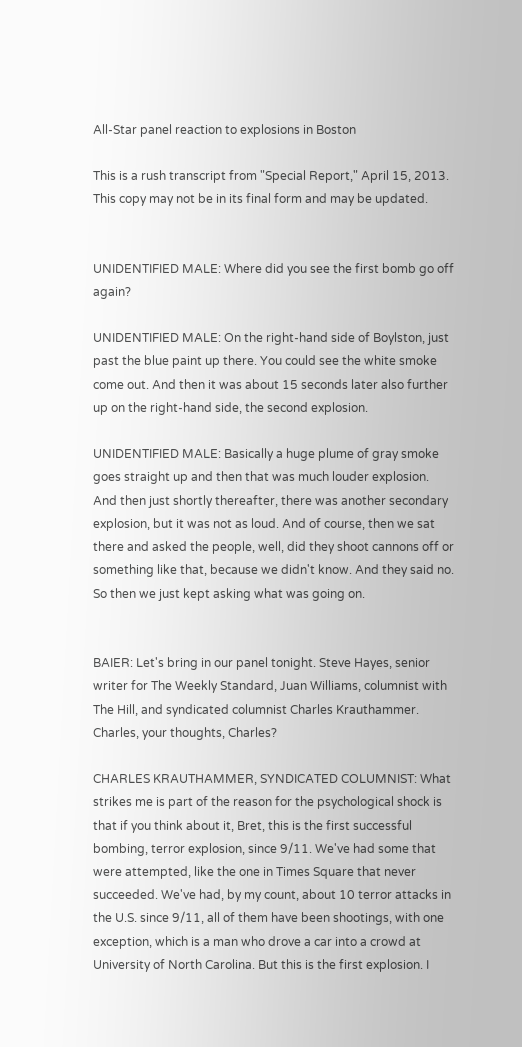All-Star panel reaction to explosions in Boston

This is a rush transcript from "Special Report," April 15, 2013. This copy may not be in its final form and may be updated.


UNIDENTIFIED MALE: Where did you see the first bomb go off again?

UNIDENTIFIED MALE: On the right-hand side of Boylston, just past the blue paint up there. You could see the white smoke come out. And then it was about 15 seconds later also further up on the right-hand side, the second explosion.

UNIDENTIFIED MALE: Basically a huge plume of gray smoke goes straight up and then that was much louder explosion. And then just shortly thereafter, there was another secondary explosion, but it was not as loud. And of course, then we sat there and asked the people, well, did they shoot cannons off or something like that, because we didn't know. And they said no. So then we just kept asking what was going on.


BAIER: Let's bring in our panel tonight. Steve Hayes, senior writer for The Weekly Standard, Juan Williams, columnist with The Hill, and syndicated columnist Charles Krauthammer. Charles, your thoughts, Charles?

CHARLES KRAUTHAMMER, SYNDICATED COLUMNIST: What strikes me is part of the reason for the psychological shock is that if you think about it, Bret, this is the first successful bombing, terror explosion, since 9/11. We've had some that were attempted, like the one in Times Square that never succeeded. We've had, by my count, about 10 terror attacks in the U.S. since 9/11, all of them have been shootings, with one exception, which is a man who drove a car into a crowd at University of North Carolina. But this is the first explosion. I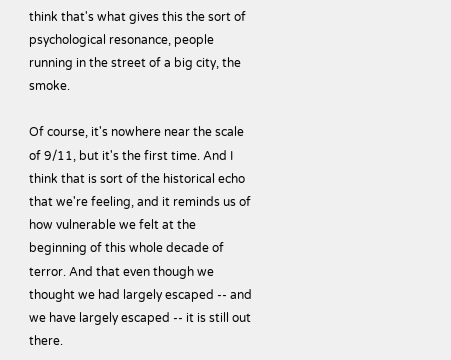think that's what gives this the sort of psychological resonance, people running in the street of a big city, the smoke.

Of course, it's nowhere near the scale of 9/11, but it's the first time. And I think that is sort of the historical echo that we're feeling, and it reminds us of how vulnerable we felt at the beginning of this whole decade of terror. And that even though we thought we had largely escaped -- and we have largely escaped -- it is still out there.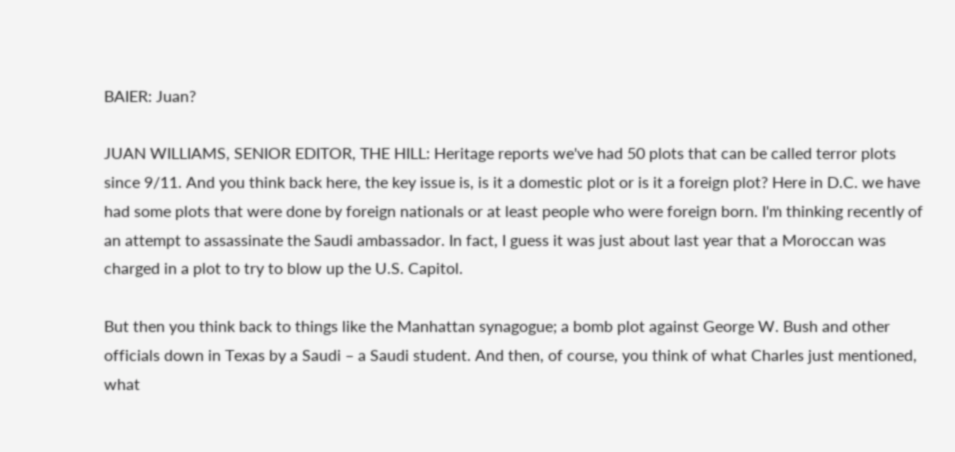BAIER: Juan?

JUAN WILLIAMS, SENIOR EDITOR, THE HILL: Heritage reports we've had 50 plots that can be called terror plots since 9/11. And you think back here, the key issue is, is it a domestic plot or is it a foreign plot? Here in D.C. we have had some plots that were done by foreign nationals or at least people who were foreign born. I'm thinking recently of an attempt to assassinate the Saudi ambassador. In fact, I guess it was just about last year that a Moroccan was charged in a plot to try to blow up the U.S. Capitol.

But then you think back to things like the Manhattan synagogue; a bomb plot against George W. Bush and other officials down in Texas by a Saudi – a Saudi student. And then, of course, you think of what Charles just mentioned, what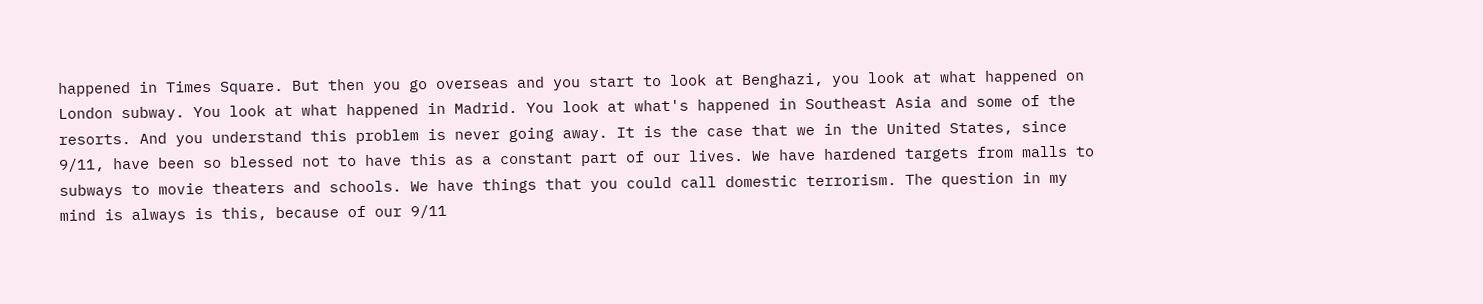happened in Times Square. But then you go overseas and you start to look at Benghazi, you look at what happened on London subway. You look at what happened in Madrid. You look at what's happened in Southeast Asia and some of the resorts. And you understand this problem is never going away. It is the case that we in the United States, since 9/11, have been so blessed not to have this as a constant part of our lives. We have hardened targets from malls to subways to movie theaters and schools. We have things that you could call domestic terrorism. The question in my mind is always is this, because of our 9/11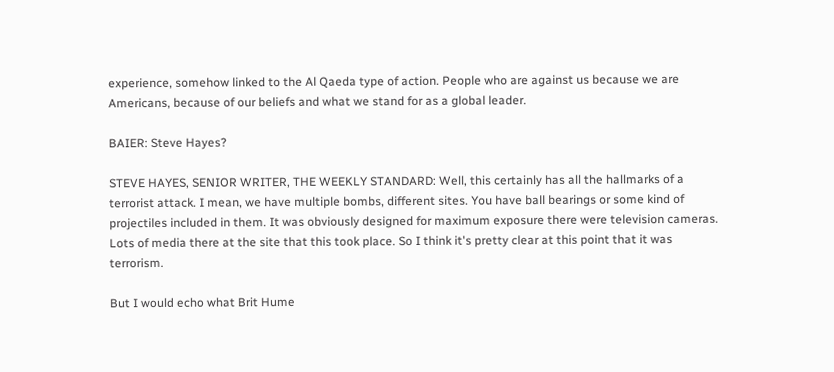experience, somehow linked to the Al Qaeda type of action. People who are against us because we are Americans, because of our beliefs and what we stand for as a global leader.

BAIER: Steve Hayes?

STEVE HAYES, SENIOR WRITER, THE WEEKLY STANDARD: Well, this certainly has all the hallmarks of a terrorist attack. I mean, we have multiple bombs, different sites. You have ball bearings or some kind of projectiles included in them. It was obviously designed for maximum exposure there were television cameras. Lots of media there at the site that this took place. So I think it's pretty clear at this point that it was terrorism.

But I would echo what Brit Hume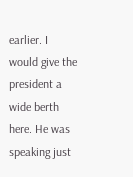earlier. I would give the president a wide berth here. He was speaking just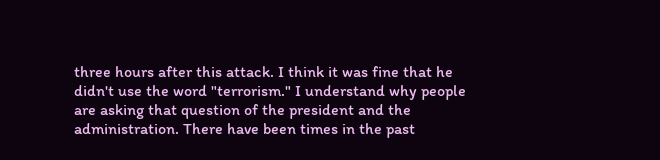three hours after this attack. I think it was fine that he didn't use the word "terrorism." I understand why people are asking that question of the president and the administration. There have been times in the past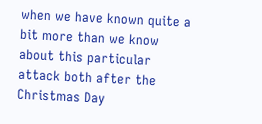when we have known quite a bit more than we know about this particular attack both after the Christmas Day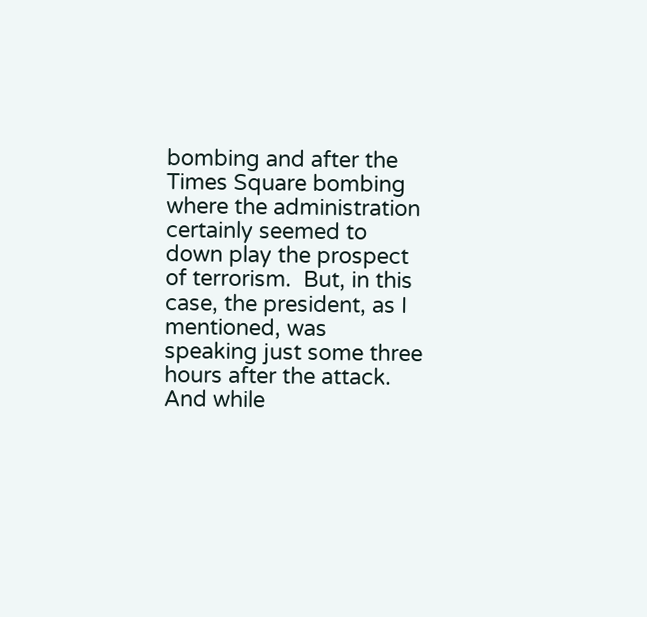bombing and after the Times Square bombing where the administration certainly seemed to down play the prospect of terrorism.  But, in this case, the president, as I mentioned, was speaking just some three hours after the attack. And while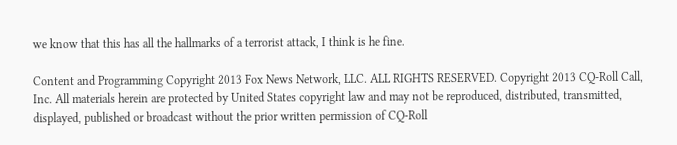we know that this has all the hallmarks of a terrorist attack, I think is he fine.

Content and Programming Copyright 2013 Fox News Network, LLC. ALL RIGHTS RESERVED. Copyright 2013 CQ-Roll Call, Inc. All materials herein are protected by United States copyright law and may not be reproduced, distributed, transmitted, displayed, published or broadcast without the prior written permission of CQ-Roll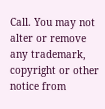Call. You may not alter or remove any trademark, copyright or other notice from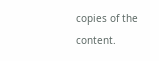copies of the content.